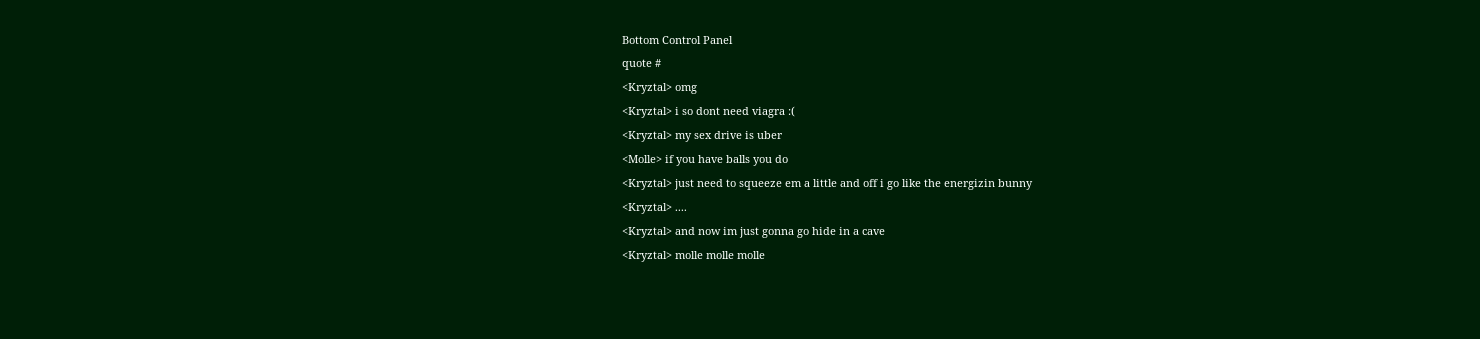Bottom Control Panel
quote #
<Kryztal> omg
<Kryztal> i so dont need viagra :(
<Kryztal> my sex drive is uber
<Molle> if you have balls you do
<Kryztal> just need to squeeze em a little and off i go like the energizin bunny
<Kryztal> ....
<Kryztal> and now im just gonna go hide in a cave
<Kryztal> molle molle molle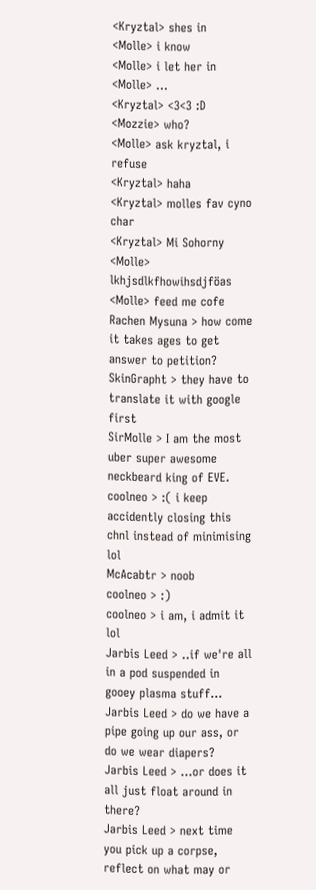<Kryztal> shes in
<Molle> i know
<Molle> i let her in
<Molle> ...
<Kryztal> <3<3 :D
<Mozzie> who?
<Molle> ask kryztal, i refuse
<Kryztal> haha
<Kryztal> molles fav cyno char
<Kryztal> Mi Sohorny
<Molle> lkhjsdlkfhowihsdjföas
<Molle> feed me cofe
Rachen Mysuna > how come it takes ages to get answer to petition?
SkinGrapht > they have to translate it with google first
SirMolle > I am the most uber super awesome neckbeard king of EVE.
coolneo > :( i keep accidently closing this chnl instead of minimising lol
McAcabtr > noob
coolneo > :)
coolneo > i am, i admit it lol
Jarbis Leed > ..if we're all in a pod suspended in gooey plasma stuff...
Jarbis Leed > do we have a pipe going up our ass, or do we wear diapers?
Jarbis Leed > ...or does it all just float around in there?
Jarbis Leed > next time you pick up a corpse, reflect on what may or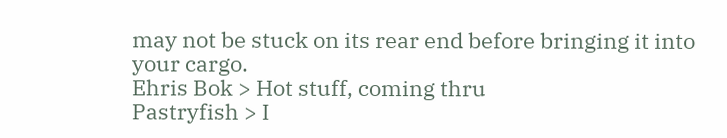may not be stuck on its rear end before bringing it into your cargo.
Ehris Bok > Hot stuff, coming thru
Pastryfish > I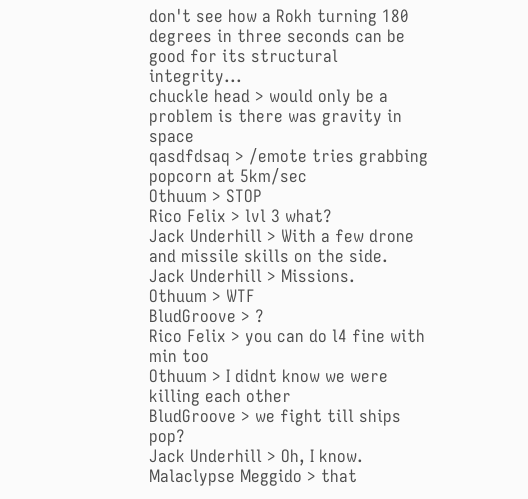don't see how a Rokh turning 180 degrees in three seconds can be good for its structural integrity...
chuckle head > would only be a problem is there was gravity in space
qasdfdsaq > /emote tries grabbing popcorn at 5km/sec
Othuum > STOP
Rico Felix > lvl 3 what?
Jack Underhill > With a few drone and missile skills on the side.
Jack Underhill > Missions.
Othuum > WTF
BludGroove > ?
Rico Felix > you can do l4 fine with min too
Othuum > I didnt know we were killing each other
BludGroove > we fight till ships pop?
Jack Underhill > Oh, I know.
Malaclypse Meggido > that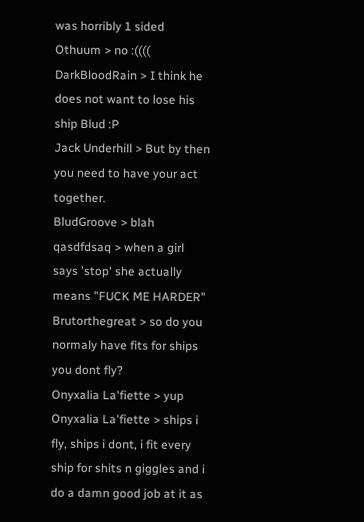was horribly 1 sided
Othuum > no :((((
DarkBloodRain > I think he does not want to lose his ship Blud :P
Jack Underhill > But by then you need to have your act together.
BludGroove > blah
qasdfdsaq > when a girl says 'stop' she actually means "FUCK ME HARDER"
Brutorthegreat > so do you normaly have fits for ships you dont fly?
Onyxalia La'fiette > yup
Onyxalia La'fiette > ships i fly, ships i dont, i fit every ship for shits n giggles and i do a damn good job at it as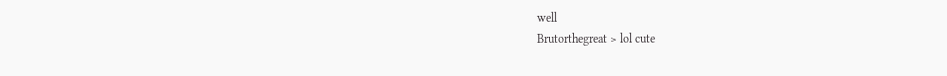well
Brutorthegreat > lol cute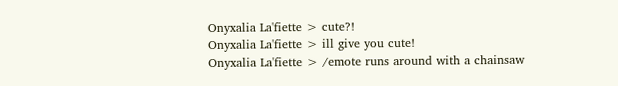Onyxalia La'fiette > cute?!
Onyxalia La'fiette > ill give you cute!
Onyxalia La'fiette > /emote runs around with a chainsaw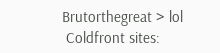Brutorthegreat > lol
 Coldfront sites: